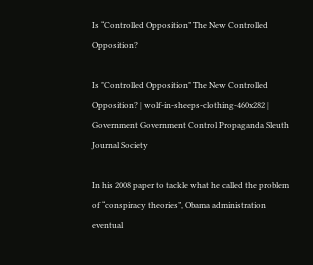Is “Controlled Opposition” The New Controlled Opposition?

Is "Controlled Opposition" The New Controlled Opposition? | wolf-in-sheeps-clothing-460x282 | Government Government Control Propaganda Sleuth Journal Society

In his 2008 paper to tackle what he called the problem of “conspiracy theories”, Obama administration eventual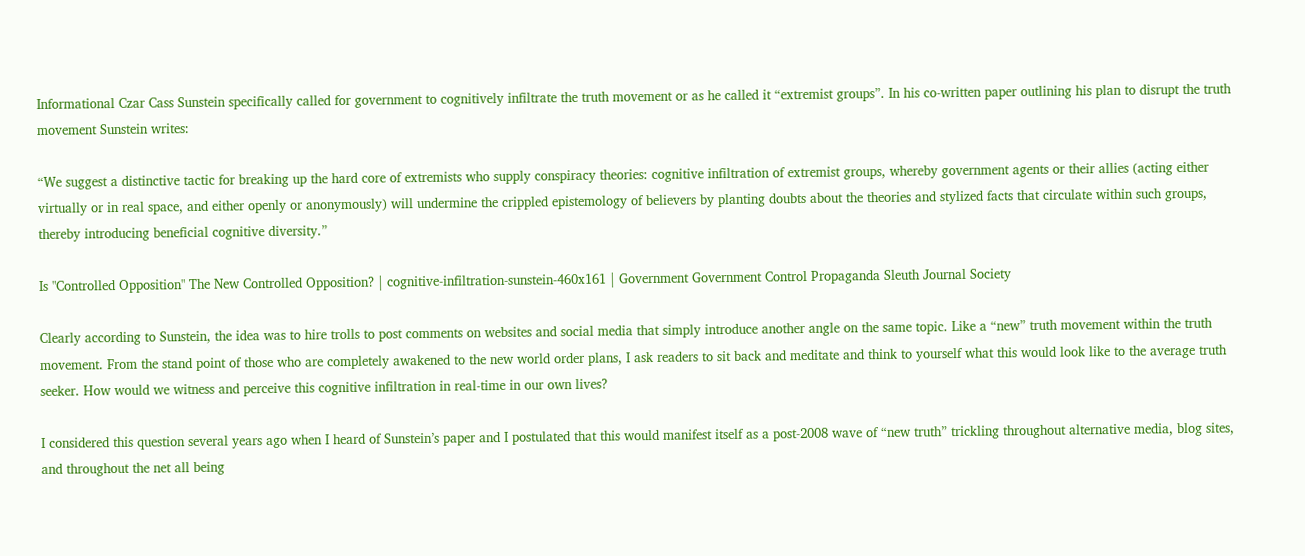Informational Czar Cass Sunstein specifically called for government to cognitively infiltrate the truth movement or as he called it “extremist groups”. In his co-written paper outlining his plan to disrupt the truth movement Sunstein writes:

“We suggest a distinctive tactic for breaking up the hard core of extremists who supply conspiracy theories: cognitive infiltration of extremist groups, whereby government agents or their allies (acting either virtually or in real space, and either openly or anonymously) will undermine the crippled epistemology of believers by planting doubts about the theories and stylized facts that circulate within such groups, thereby introducing beneficial cognitive diversity.”

Is "Controlled Opposition" The New Controlled Opposition? | cognitive-infiltration-sunstein-460x161 | Government Government Control Propaganda Sleuth Journal Society

Clearly according to Sunstein, the idea was to hire trolls to post comments on websites and social media that simply introduce another angle on the same topic. Like a “new” truth movement within the truth movement. From the stand point of those who are completely awakened to the new world order plans, I ask readers to sit back and meditate and think to yourself what this would look like to the average truth seeker. How would we witness and perceive this cognitive infiltration in real-time in our own lives?

I considered this question several years ago when I heard of Sunstein’s paper and I postulated that this would manifest itself as a post-2008 wave of “new truth” trickling throughout alternative media, blog sites, and throughout the net all being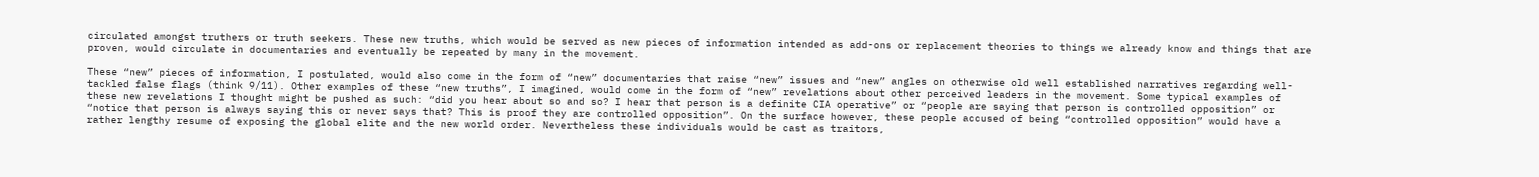circulated amongst truthers or truth seekers. These new truths, which would be served as new pieces of information intended as add-ons or replacement theories to things we already know and things that are proven, would circulate in documentaries and eventually be repeated by many in the movement.

These “new” pieces of information, I postulated, would also come in the form of “new” documentaries that raise “new” issues and “new” angles on otherwise old well established narratives regarding well-tackled false flags (think 9/11). Other examples of these “new truths”, I imagined, would come in the form of “new” revelations about other perceived leaders in the movement. Some typical examples of these new revelations I thought might be pushed as such: “did you hear about so and so? I hear that person is a definite CIA operative” or “people are saying that person is controlled opposition” or “notice that person is always saying this or never says that? This is proof they are controlled opposition”. On the surface however, these people accused of being “controlled opposition” would have a rather lengthy resume of exposing the global elite and the new world order. Nevertheless these individuals would be cast as traitors,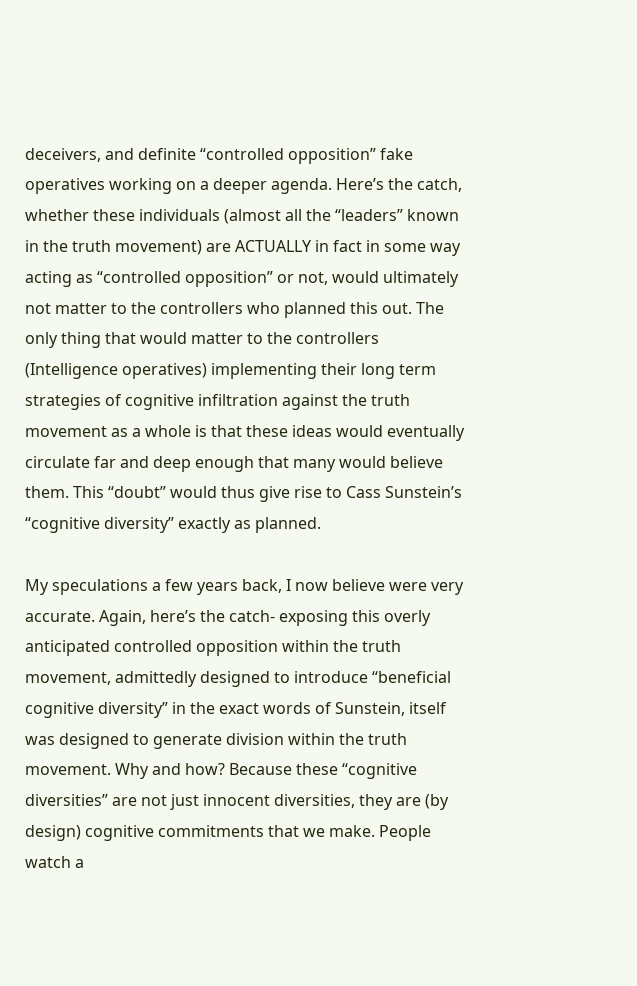deceivers, and definite “controlled opposition” fake operatives working on a deeper agenda. Here’s the catch, whether these individuals (almost all the “leaders” known in the truth movement) are ACTUALLY in fact in some way acting as “controlled opposition” or not, would ultimately not matter to the controllers who planned this out. The only thing that would matter to the controllers (Intelligence operatives) implementing their long term strategies of cognitive infiltration against the truth movement as a whole is that these ideas would eventually circulate far and deep enough that many would believe them. This “doubt” would thus give rise to Cass Sunstein’s “cognitive diversity” exactly as planned.

My speculations a few years back, I now believe were very accurate. Again, here’s the catch- exposing this overly anticipated controlled opposition within the truth movement, admittedly designed to introduce “beneficial cognitive diversity” in the exact words of Sunstein, itself was designed to generate division within the truth movement. Why and how? Because these “cognitive diversities” are not just innocent diversities, they are (by design) cognitive commitments that we make. People watch a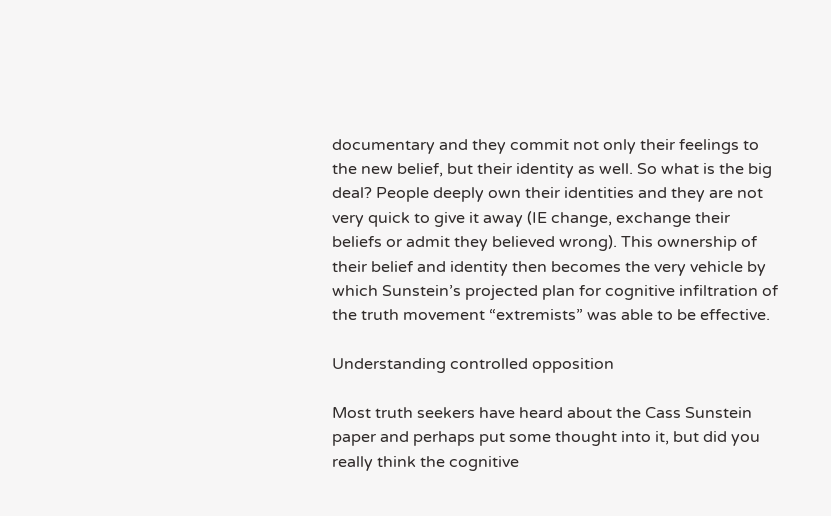documentary and they commit not only their feelings to the new belief, but their identity as well. So what is the big deal? People deeply own their identities and they are not very quick to give it away (IE change, exchange their beliefs or admit they believed wrong). This ownership of their belief and identity then becomes the very vehicle by which Sunstein’s projected plan for cognitive infiltration of the truth movement “extremists” was able to be effective.

Understanding controlled opposition

Most truth seekers have heard about the Cass Sunstein paper and perhaps put some thought into it, but did you really think the cognitive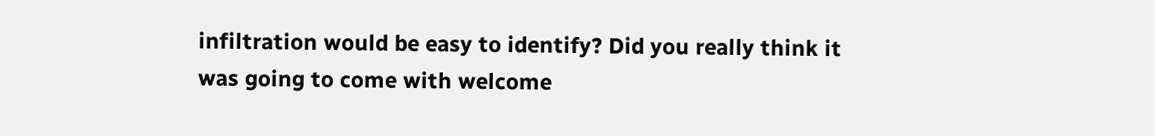infiltration would be easy to identify? Did you really think it was going to come with welcome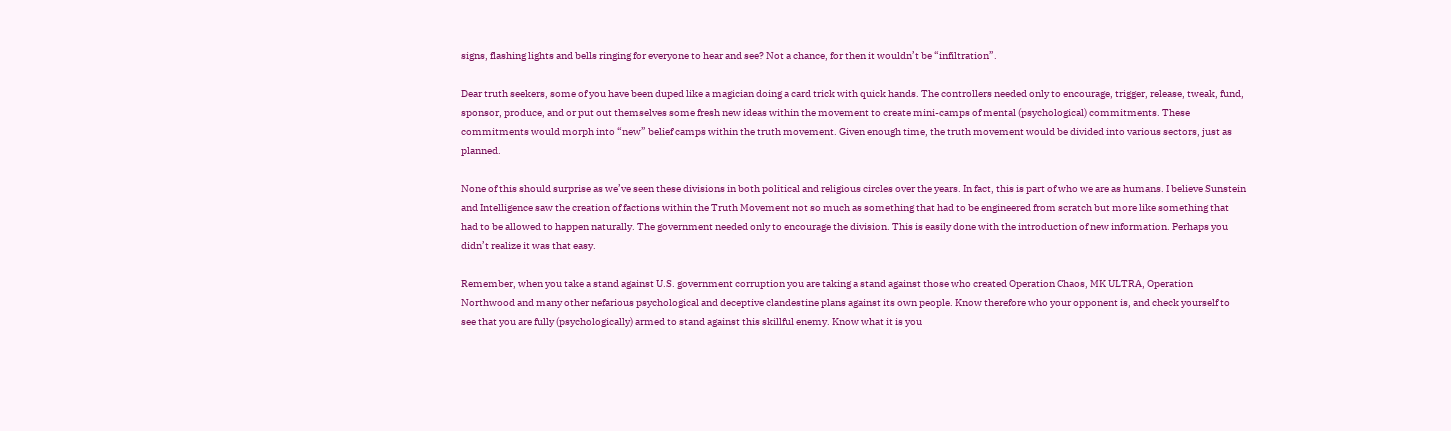signs, flashing lights and bells ringing for everyone to hear and see? Not a chance, for then it wouldn’t be “infiltration”.

Dear truth seekers, some of you have been duped like a magician doing a card trick with quick hands. The controllers needed only to encourage, trigger, release, tweak, fund, sponsor, produce, and or put out themselves some fresh new ideas within the movement to create mini-camps of mental (psychological) commitments. These commitments would morph into “new” belief camps within the truth movement. Given enough time, the truth movement would be divided into various sectors, just as planned.

None of this should surprise as we’ve seen these divisions in both political and religious circles over the years. In fact, this is part of who we are as humans. I believe Sunstein and Intelligence saw the creation of factions within the Truth Movement not so much as something that had to be engineered from scratch but more like something that had to be allowed to happen naturally. The government needed only to encourage the division. This is easily done with the introduction of new information. Perhaps you didn’t realize it was that easy.

Remember, when you take a stand against U.S. government corruption you are taking a stand against those who created Operation Chaos, MK ULTRA, Operation Northwood and many other nefarious psychological and deceptive clandestine plans against its own people. Know therefore who your opponent is, and check yourself to see that you are fully (psychologically) armed to stand against this skillful enemy. Know what it is you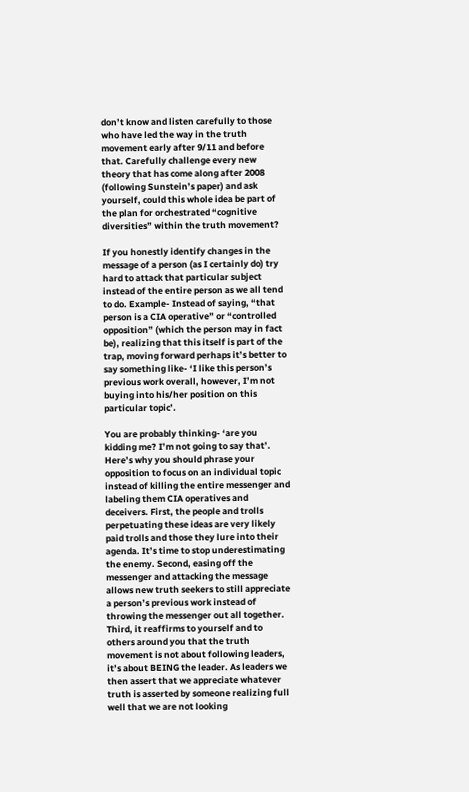don’t know and listen carefully to those who have led the way in the truth movement early after 9/11 and before that. Carefully challenge every new theory that has come along after 2008 (following Sunstein’s paper) and ask yourself, could this whole idea be part of the plan for orchestrated “cognitive diversities” within the truth movement?

If you honestly identify changes in the message of a person (as I certainly do) try hard to attack that particular subject instead of the entire person as we all tend to do. Example- Instead of saying, “that person is a CIA operative” or “controlled opposition” (which the person may in fact be), realizing that this itself is part of the trap, moving forward perhaps it’s better to say something like- ‘I like this person’s previous work overall, however, I’m not buying into his/her position on this particular topic’.

You are probably thinking- ‘are you kidding me? I’m not going to say that’. Here’s why you should phrase your opposition to focus on an individual topic instead of killing the entire messenger and labeling them CIA operatives and deceivers. First, the people and trolls perpetuating these ideas are very likely paid trolls and those they lure into their agenda. It’s time to stop underestimating the enemy. Second, easing off the messenger and attacking the message allows new truth seekers to still appreciate a person’s previous work instead of throwing the messenger out all together. Third, it reaffirms to yourself and to others around you that the truth movement is not about following leaders, it’s about BEING the leader. As leaders we then assert that we appreciate whatever truth is asserted by someone realizing full well that we are not looking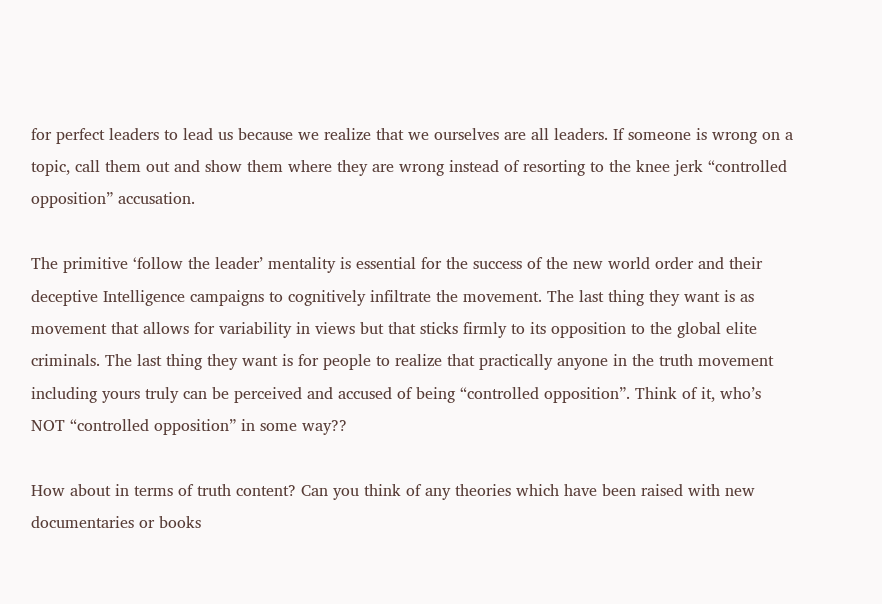for perfect leaders to lead us because we realize that we ourselves are all leaders. If someone is wrong on a topic, call them out and show them where they are wrong instead of resorting to the knee jerk “controlled opposition” accusation.

The primitive ‘follow the leader’ mentality is essential for the success of the new world order and their deceptive Intelligence campaigns to cognitively infiltrate the movement. The last thing they want is as movement that allows for variability in views but that sticks firmly to its opposition to the global elite criminals. The last thing they want is for people to realize that practically anyone in the truth movement including yours truly can be perceived and accused of being “controlled opposition”. Think of it, who’s NOT “controlled opposition” in some way??

How about in terms of truth content? Can you think of any theories which have been raised with new documentaries or books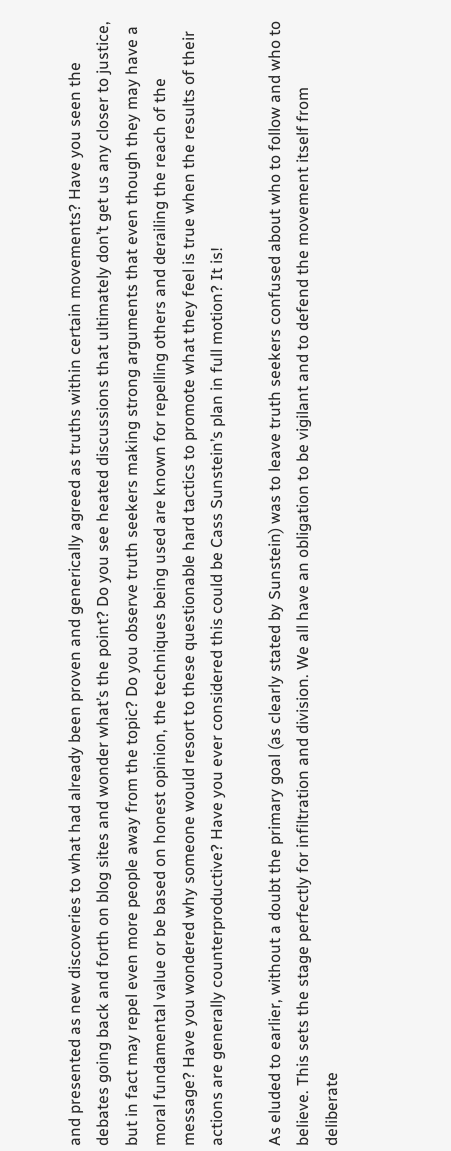and presented as new discoveries to what had already been proven and generically agreed as truths within certain movements? Have you seen the debates going back and forth on blog sites and wonder what’s the point? Do you see heated discussions that ultimately don’t get us any closer to justice, but in fact may repel even more people away from the topic? Do you observe truth seekers making strong arguments that even though they may have a moral fundamental value or be based on honest opinion, the techniques being used are known for repelling others and derailing the reach of the message? Have you wondered why someone would resort to these questionable hard tactics to promote what they feel is true when the results of their actions are generally counterproductive? Have you ever considered this could be Cass Sunstein’s plan in full motion? It is!

As eluded to earlier, without a doubt the primary goal (as clearly stated by Sunstein) was to leave truth seekers confused about who to follow and who to believe. This sets the stage perfectly for infiltration and division. We all have an obligation to be vigilant and to defend the movement itself from deliberate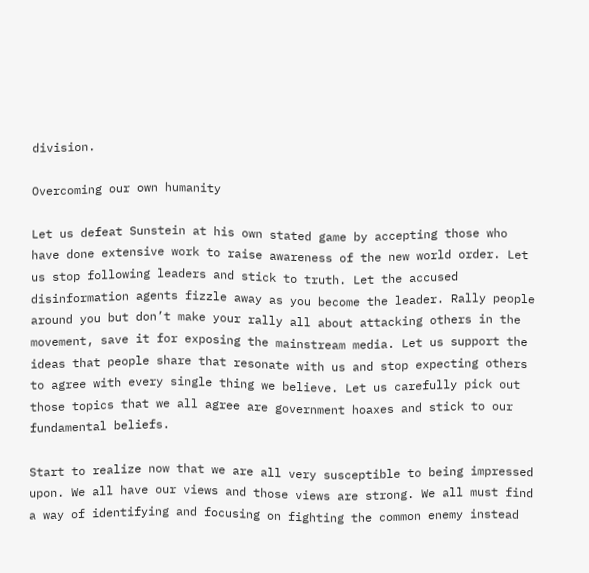division.

Overcoming our own humanity

Let us defeat Sunstein at his own stated game by accepting those who have done extensive work to raise awareness of the new world order. Let us stop following leaders and stick to truth. Let the accused disinformation agents fizzle away as you become the leader. Rally people around you but don’t make your rally all about attacking others in the movement, save it for exposing the mainstream media. Let us support the ideas that people share that resonate with us and stop expecting others to agree with every single thing we believe. Let us carefully pick out those topics that we all agree are government hoaxes and stick to our fundamental beliefs.

Start to realize now that we are all very susceptible to being impressed upon. We all have our views and those views are strong. We all must find a way of identifying and focusing on fighting the common enemy instead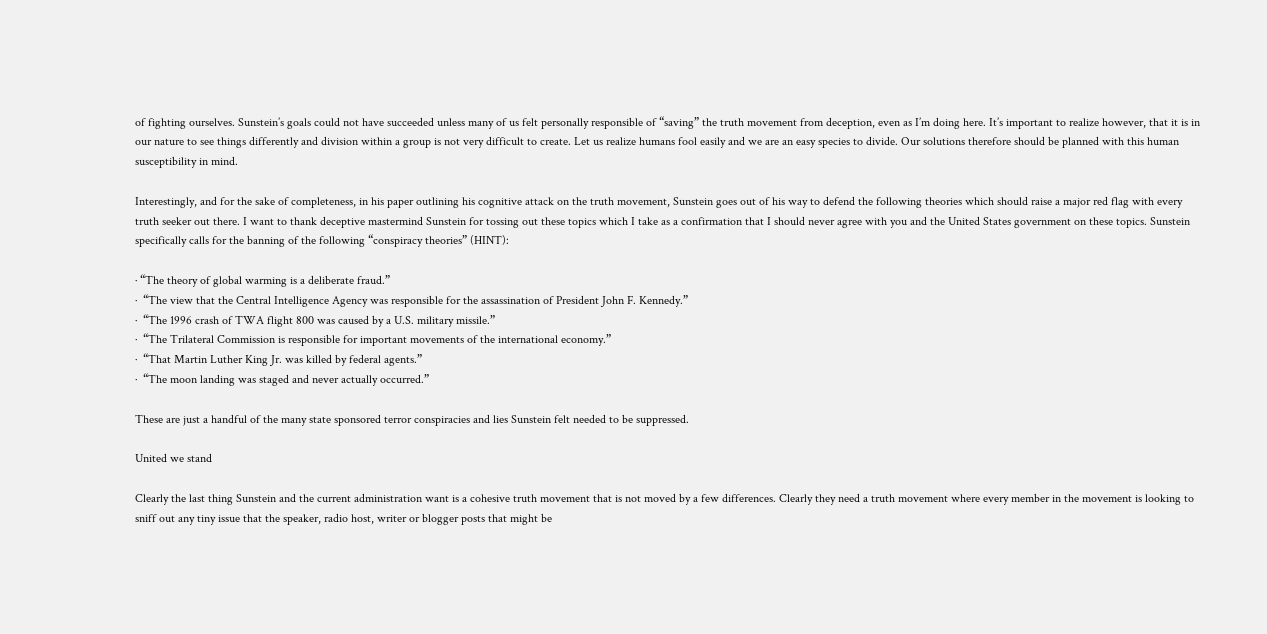of fighting ourselves. Sunstein’s goals could not have succeeded unless many of us felt personally responsible of “saving” the truth movement from deception, even as I’m doing here. It’s important to realize however, that it is in our nature to see things differently and division within a group is not very difficult to create. Let us realize humans fool easily and we are an easy species to divide. Our solutions therefore should be planned with this human susceptibility in mind.

Interestingly, and for the sake of completeness, in his paper outlining his cognitive attack on the truth movement, Sunstein goes out of his way to defend the following theories which should raise a major red flag with every truth seeker out there. I want to thank deceptive mastermind Sunstein for tossing out these topics which I take as a confirmation that I should never agree with you and the United States government on these topics. Sunstein specifically calls for the banning of the following “conspiracy theories” (HINT):

· “The theory of global warming is a deliberate fraud.”
·  “The view that the Central Intelligence Agency was responsible for the assassination of President John F. Kennedy.”
·  “The 1996 crash of TWA flight 800 was caused by a U.S. military missile.”
·  “The Trilateral Commission is responsible for important movements of the international economy.”
·  “That Martin Luther King Jr. was killed by federal agents.”
·  “The moon landing was staged and never actually occurred.”

These are just a handful of the many state sponsored terror conspiracies and lies Sunstein felt needed to be suppressed.

United we stand

Clearly the last thing Sunstein and the current administration want is a cohesive truth movement that is not moved by a few differences. Clearly they need a truth movement where every member in the movement is looking to sniff out any tiny issue that the speaker, radio host, writer or blogger posts that might be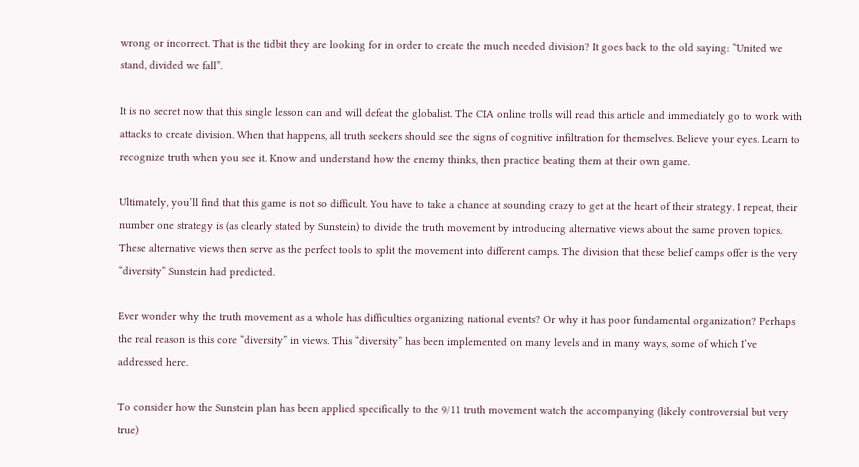wrong or incorrect. That is the tidbit they are looking for in order to create the much needed division? It goes back to the old saying: “United we stand, divided we fall”.

It is no secret now that this single lesson can and will defeat the globalist. The CIA online trolls will read this article and immediately go to work with attacks to create division. When that happens, all truth seekers should see the signs of cognitive infiltration for themselves. Believe your eyes. Learn to recognize truth when you see it. Know and understand how the enemy thinks, then practice beating them at their own game.

Ultimately, you’ll find that this game is not so difficult. You have to take a chance at sounding crazy to get at the heart of their strategy. I repeat, their number one strategy is (as clearly stated by Sunstein) to divide the truth movement by introducing alternative views about the same proven topics. These alternative views then serve as the perfect tools to split the movement into different camps. The division that these belief camps offer is the very “diversity” Sunstein had predicted.

Ever wonder why the truth movement as a whole has difficulties organizing national events? Or why it has poor fundamental organization? Perhaps the real reason is this core “diversity” in views. This “diversity” has been implemented on many levels and in many ways, some of which I’ve addressed here.

To consider how the Sunstein plan has been applied specifically to the 9/11 truth movement watch the accompanying (likely controversial but very true)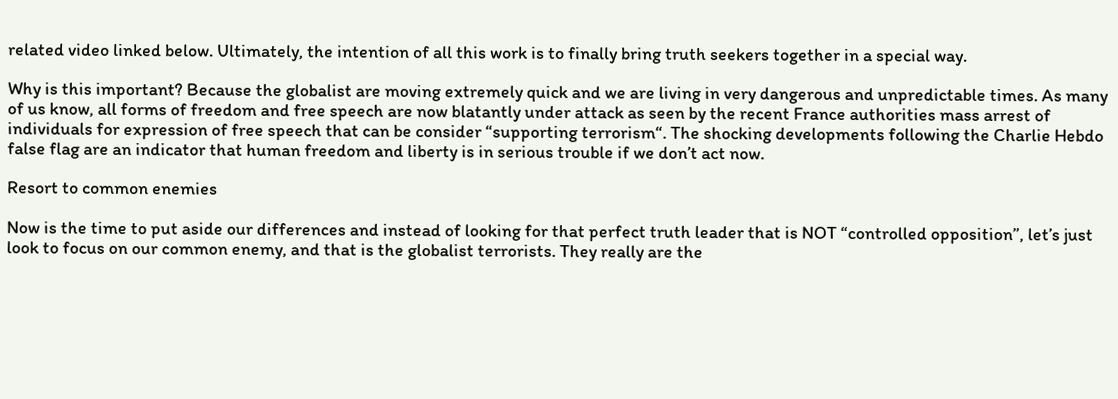related video linked below. Ultimately, the intention of all this work is to finally bring truth seekers together in a special way.

Why is this important? Because the globalist are moving extremely quick and we are living in very dangerous and unpredictable times. As many of us know, all forms of freedom and free speech are now blatantly under attack as seen by the recent France authorities mass arrest of individuals for expression of free speech that can be consider “supporting terrorism“. The shocking developments following the Charlie Hebdo false flag are an indicator that human freedom and liberty is in serious trouble if we don’t act now.

Resort to common enemies

Now is the time to put aside our differences and instead of looking for that perfect truth leader that is NOT “controlled opposition”, let’s just look to focus on our common enemy, and that is the globalist terrorists. They really are the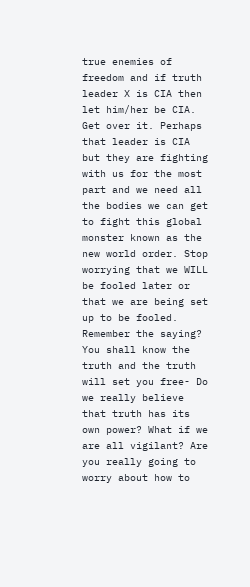true enemies of freedom and if truth leader X is CIA then let him/her be CIA. Get over it. Perhaps that leader is CIA but they are fighting with us for the most part and we need all the bodies we can get to fight this global monster known as the new world order. Stop worrying that we WILL be fooled later or that we are being set up to be fooled. Remember the saying? You shall know the truth and the truth will set you free- Do we really believe that truth has its own power? What if we are all vigilant? Are you really going to worry about how to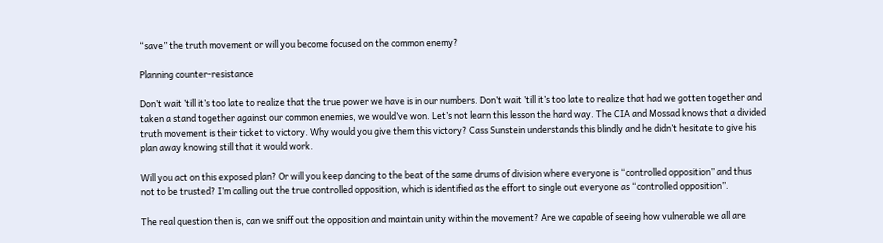“save” the truth movement or will you become focused on the common enemy?

Planning counter-resistance

Don’t wait ’till it’s too late to realize that the true power we have is in our numbers. Don’t wait ’till it’s too late to realize that had we gotten together and taken a stand together against our common enemies, we would’ve won. Let’s not learn this lesson the hard way. The CIA and Mossad knows that a divided truth movement is their ticket to victory. Why would you give them this victory? Cass Sunstein understands this blindly and he didn’t hesitate to give his plan away knowing still that it would work.

Will you act on this exposed plan? Or will you keep dancing to the beat of the same drums of division where everyone is “controlled opposition” and thus not to be trusted? I’m calling out the true controlled opposition, which is identified as the effort to single out everyone as “controlled opposition”.

The real question then is, can we sniff out the opposition and maintain unity within the movement? Are we capable of seeing how vulnerable we all are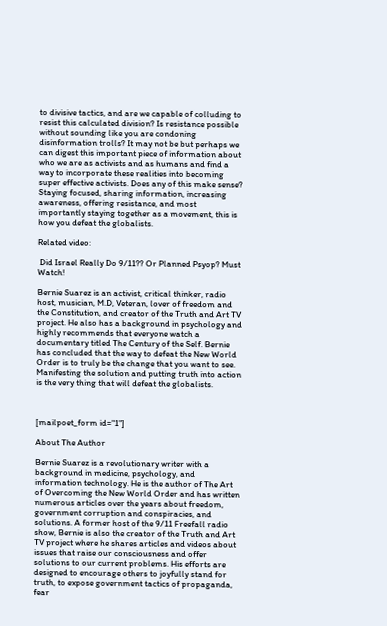to divisive tactics, and are we capable of colluding to resist this calculated division? Is resistance possible without sounding like you are condoning disinformation trolls? It may not be but perhaps we can digest this important piece of information about who we are as activists and as humans and find a way to incorporate these realities into becoming super effective activists. Does any of this make sense? Staying focused, sharing information, increasing awareness, offering resistance, and most importantly staying together as a movement, this is how you defeat the globalists.

Related video:

 Did Israel Really Do 9/11?? Or Planned Psyop? Must Watch!

Bernie Suarez is an activist, critical thinker, radio host, musician, M.D, Veteran, lover of freedom and the Constitution, and creator of the Truth and Art TV project. He also has a background in psychology and highly recommends that everyone watch a documentary titled The Century of the Self. Bernie has concluded that the way to defeat the New World Order is to truly be the change that you want to see. Manifesting the solution and putting truth into action is the very thing that will defeat the globalists.



[mailpoet_form id="1"]

About The Author

Bernie Suarez is a revolutionary writer with a background in medicine, psychology, and information technology. He is the author of The Art of Overcoming the New World Order and has written numerous articles over the years about freedom, government corruption and conspiracies, and solutions. A former host of the 9/11 Freefall radio show, Bernie is also the creator of the Truth and Art TV project where he shares articles and videos about issues that raise our consciousness and offer solutions to our current problems. His efforts are designed to encourage others to joyfully stand for truth, to expose government tactics of propaganda, fear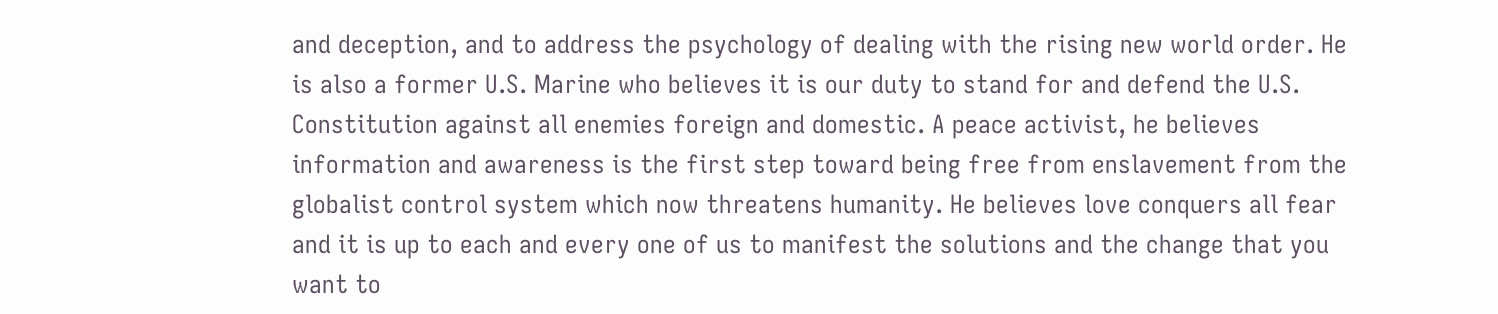and deception, and to address the psychology of dealing with the rising new world order. He is also a former U.S. Marine who believes it is our duty to stand for and defend the U.S. Constitution against all enemies foreign and domestic. A peace activist, he believes information and awareness is the first step toward being free from enslavement from the globalist control system which now threatens humanity. He believes love conquers all fear and it is up to each and every one of us to manifest the solutions and the change that you want to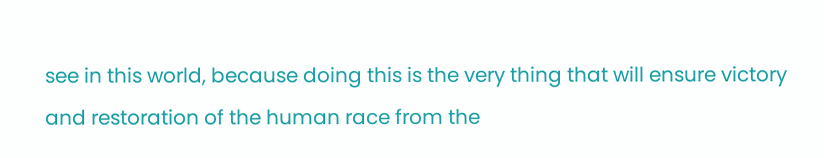see in this world, because doing this is the very thing that will ensure victory and restoration of the human race from the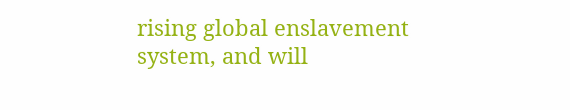rising global enslavement system, and will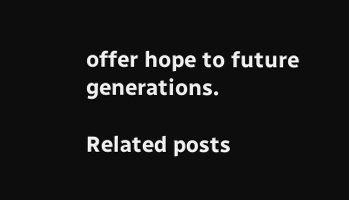offer hope to future generations.

Related posts